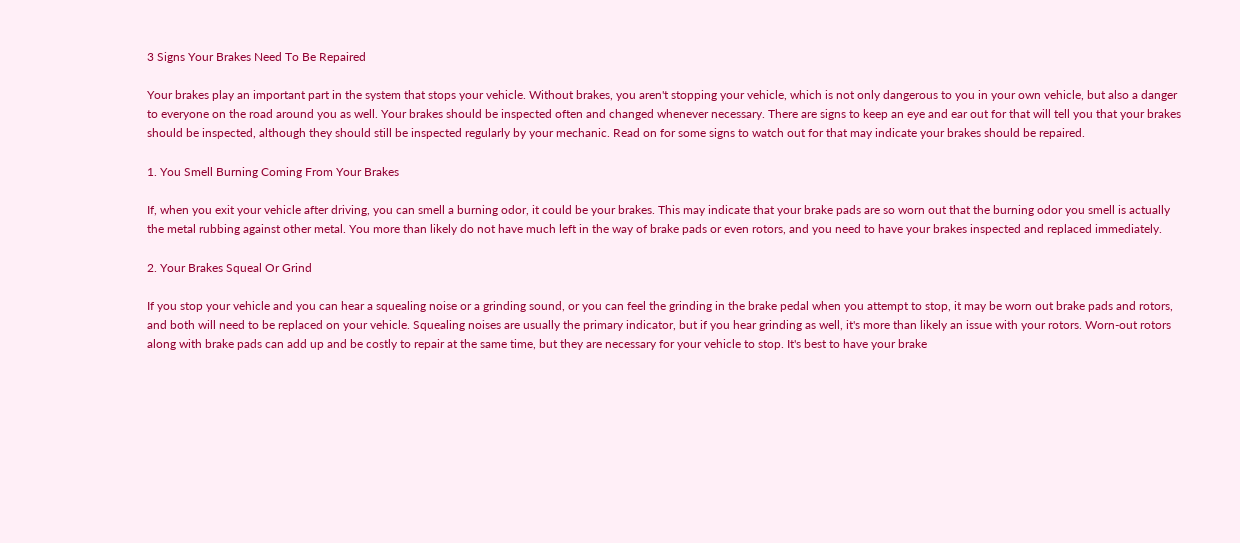3 Signs Your Brakes Need To Be Repaired

Your brakes play an important part in the system that stops your vehicle. Without brakes, you aren't stopping your vehicle, which is not only dangerous to you in your own vehicle, but also a danger to everyone on the road around you as well. Your brakes should be inspected often and changed whenever necessary. There are signs to keep an eye and ear out for that will tell you that your brakes should be inspected, although they should still be inspected regularly by your mechanic. Read on for some signs to watch out for that may indicate your brakes should be repaired.

1. You Smell Burning Coming From Your Brakes

If, when you exit your vehicle after driving, you can smell a burning odor, it could be your brakes. This may indicate that your brake pads are so worn out that the burning odor you smell is actually the metal rubbing against other metal. You more than likely do not have much left in the way of brake pads or even rotors, and you need to have your brakes inspected and replaced immediately.

2. Your Brakes Squeal Or Grind

If you stop your vehicle and you can hear a squealing noise or a grinding sound, or you can feel the grinding in the brake pedal when you attempt to stop, it may be worn out brake pads and rotors, and both will need to be replaced on your vehicle. Squealing noises are usually the primary indicator, but if you hear grinding as well, it's more than likely an issue with your rotors. Worn-out rotors along with brake pads can add up and be costly to repair at the same time, but they are necessary for your vehicle to stop. It's best to have your brake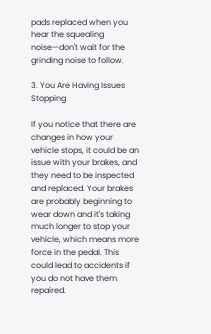pads replaced when you hear the squealing noise—don't wait for the grinding noise to follow.

3. You Are Having Issues Stopping

If you notice that there are changes in how your vehicle stops, it could be an issue with your brakes, and they need to be inspected and replaced. Your brakes are probably beginning to wear down and it's taking much longer to stop your vehicle, which means more force in the pedal. This could lead to accidents if you do not have them repaired.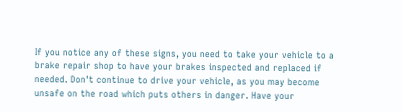If you notice any of these signs, you need to take your vehicle to a brake repair shop to have your brakes inspected and replaced if needed. Don't continue to drive your vehicle, as you may become unsafe on the road which puts others in danger. Have your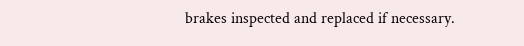brakes inspected and replaced if necessary.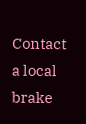Contact a local brake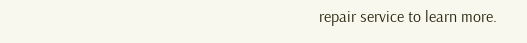repair service to learn more.